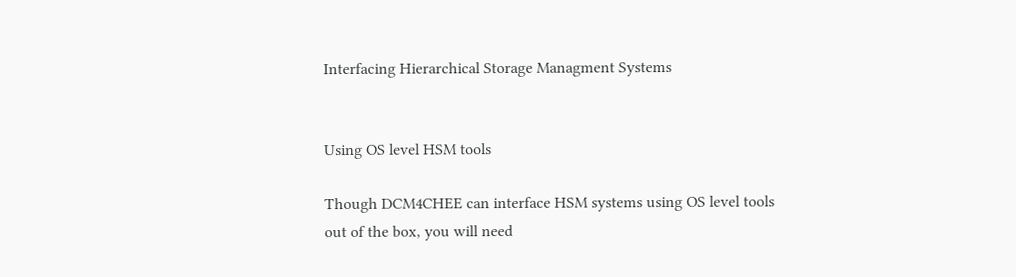Interfacing Hierarchical Storage Managment Systems


Using OS level HSM tools

Though DCM4CHEE can interface HSM systems using OS level tools out of the box, you will need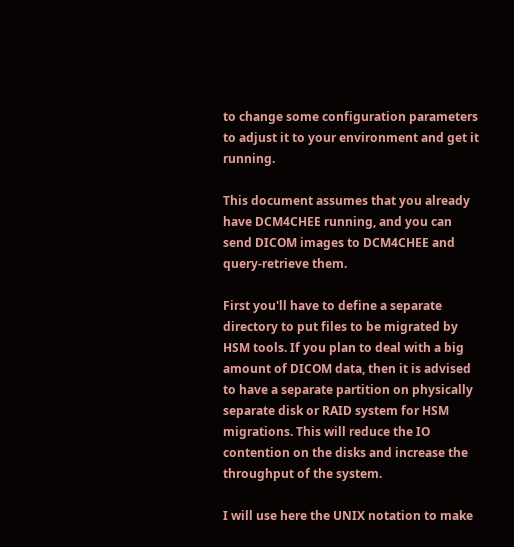to change some configuration parameters to adjust it to your environment and get it running.

This document assumes that you already have DCM4CHEE running, and you can send DICOM images to DCM4CHEE and query-retrieve them.

First you'll have to define a separate directory to put files to be migrated by HSM tools. If you plan to deal with a big amount of DICOM data, then it is advised to have a separate partition on physically separate disk or RAID system for HSM migrations. This will reduce the IO contention on the disks and increase the throughput of the system.

I will use here the UNIX notation to make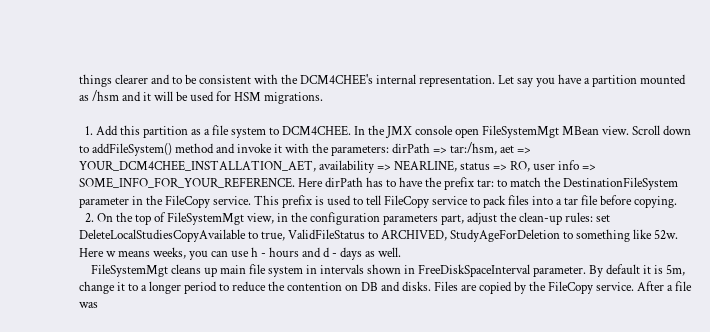things clearer and to be consistent with the DCM4CHEE's internal representation. Let say you have a partition mounted as /hsm and it will be used for HSM migrations.

  1. Add this partition as a file system to DCM4CHEE. In the JMX console open FileSystemMgt MBean view. Scroll down to addFileSystem() method and invoke it with the parameters: dirPath => tar:/hsm, aet => YOUR_DCM4CHEE_INSTALLATION_AET, availability => NEARLINE, status => RO, user info => SOME_INFO_FOR_YOUR_REFERENCE. Here dirPath has to have the prefix tar: to match the DestinationFileSystem parameter in the FileCopy service. This prefix is used to tell FileCopy service to pack files into a tar file before copying.
  2. On the top of FileSystemMgt view, in the configuration parameters part, adjust the clean-up rules: set DeleteLocalStudiesCopyAvailable to true, ValidFileStatus to ARCHIVED, StudyAgeForDeletion to something like 52w. Here w means weeks, you can use h - hours and d - days as well.
    FileSystemMgt cleans up main file system in intervals shown in FreeDiskSpaceInterval parameter. By default it is 5m, change it to a longer period to reduce the contention on DB and disks. Files are copied by the FileCopy service. After a file was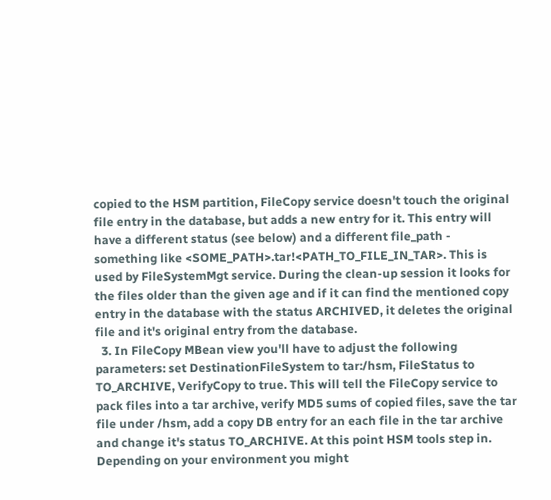copied to the HSM partition, FileCopy service doesn't touch the original file entry in the database, but adds a new entry for it. This entry will have a different status (see below) and a different file_path - something like <SOME_PATH>.tar!<PATH_TO_FILE_IN_TAR>. This is used by FileSystemMgt service. During the clean-up session it looks for the files older than the given age and if it can find the mentioned copy entry in the database with the status ARCHIVED, it deletes the original file and it's original entry from the database.
  3. In FileCopy MBean view you'll have to adjust the following parameters: set DestinationFileSystem to tar:/hsm, FileStatus to TO_ARCHIVE, VerifyCopy to true. This will tell the FileCopy service to pack files into a tar archive, verify MD5 sums of copied files, save the tar file under /hsm, add a copy DB entry for an each file in the tar archive and change it's status TO_ARCHIVE. At this point HSM tools step in. Depending on your environment you might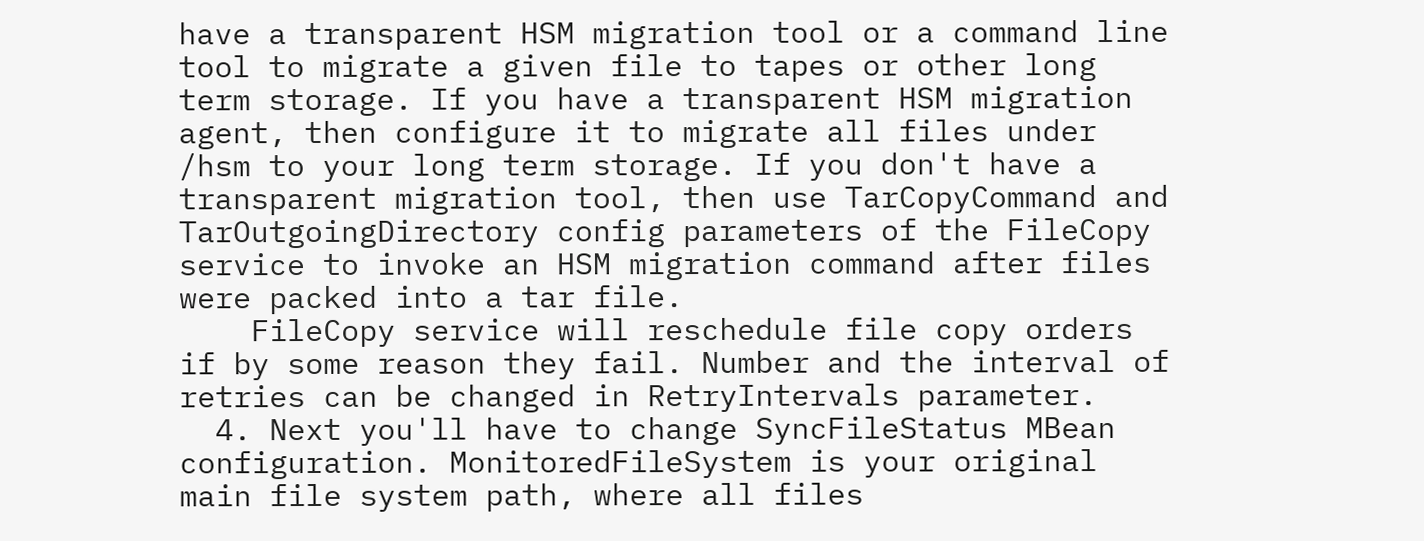have a transparent HSM migration tool or a command line tool to migrate a given file to tapes or other long term storage. If you have a transparent HSM migration agent, then configure it to migrate all files under /hsm to your long term storage. If you don't have a transparent migration tool, then use TarCopyCommand and TarOutgoingDirectory config parameters of the FileCopy service to invoke an HSM migration command after files were packed into a tar file.
    FileCopy service will reschedule file copy orders if by some reason they fail. Number and the interval of retries can be changed in RetryIntervals parameter.
  4. Next you'll have to change SyncFileStatus MBean configuration. MonitoredFileSystem is your original main file system path, where all files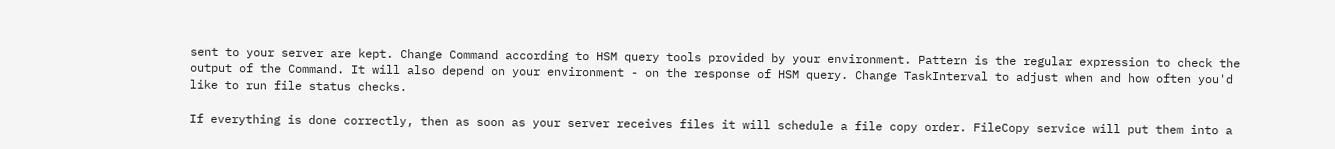sent to your server are kept. Change Command according to HSM query tools provided by your environment. Pattern is the regular expression to check the output of the Command. It will also depend on your environment - on the response of HSM query. Change TaskInterval to adjust when and how often you'd like to run file status checks.

If everything is done correctly, then as soon as your server receives files it will schedule a file copy order. FileCopy service will put them into a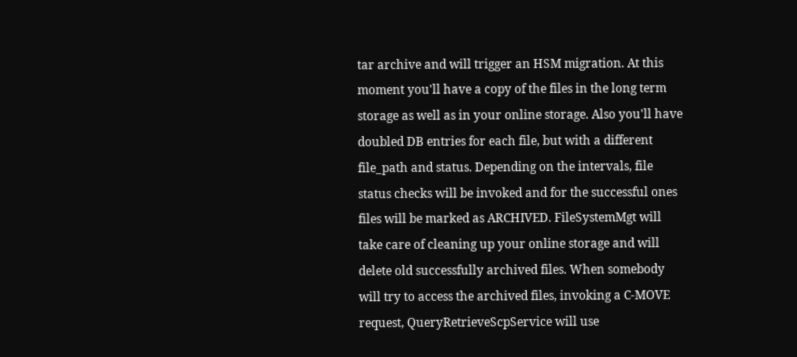tar archive and will trigger an HSM migration. At this moment you'll have a copy of the files in the long term storage as well as in your online storage. Also you'll have doubled DB entries for each file, but with a different file_path and status. Depending on the intervals, file status checks will be invoked and for the successful ones files will be marked as ARCHIVED. FileSystemMgt will take care of cleaning up your online storage and will delete old successfully archived files. When somebody will try to access the archived files, invoking a C-MOVE request, QueryRetrieveScpService will use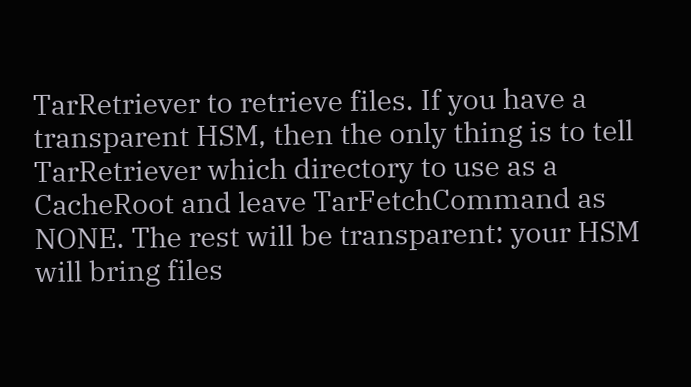TarRetriever to retrieve files. If you have a transparent HSM, then the only thing is to tell TarRetriever which directory to use as a CacheRoot and leave TarFetchCommand as NONE. The rest will be transparent: your HSM will bring files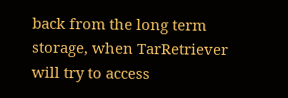back from the long term storage, when TarRetriever will try to access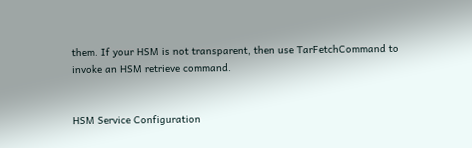them. If your HSM is not transparent, then use TarFetchCommand to invoke an HSM retrieve command.


HSM Service Configuration